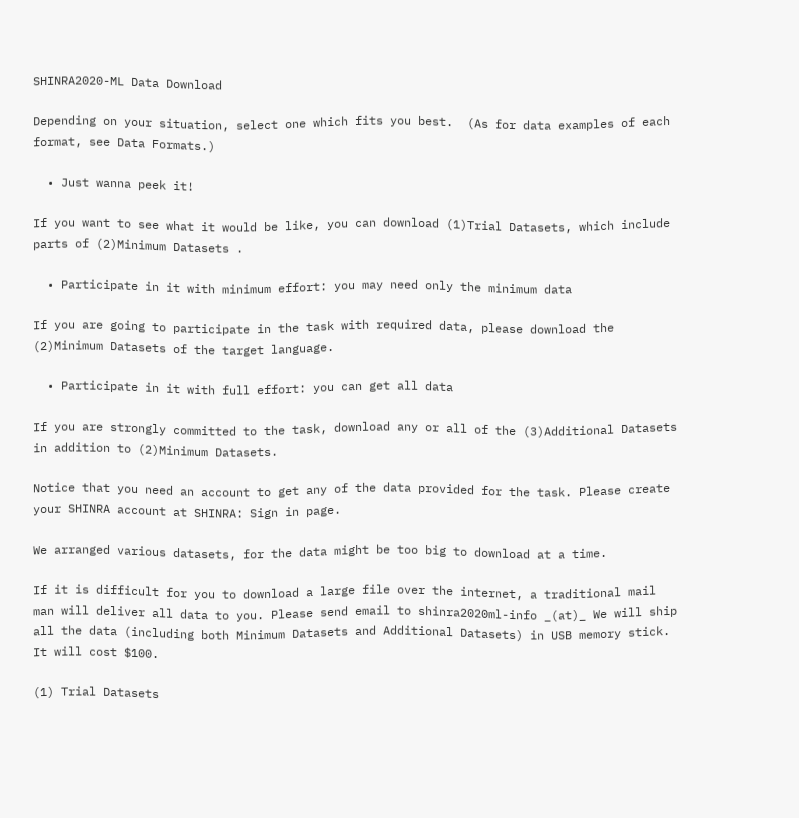SHINRA2020-ML Data Download

Depending on your situation, select one which fits you best.  (As for data examples of each format, see Data Formats.)

  • Just wanna peek it!

If you want to see what it would be like, you can download (1)Trial Datasets, which include parts of (2)Minimum Datasets .

  • Participate in it with minimum effort: you may need only the minimum data

If you are going to participate in the task with required data, please download the (2)Minimum Datasets of the target language.

  • Participate in it with full effort: you can get all data

If you are strongly committed to the task, download any or all of the (3)Additional Datasets in addition to (2)Minimum Datasets.

Notice that you need an account to get any of the data provided for the task. Please create your SHINRA account at SHINRA: Sign in page.

We arranged various datasets, for the data might be too big to download at a time.

If it is difficult for you to download a large file over the internet, a traditional mail man will deliver all data to you. Please send email to shinra2020ml-info _(at)_ We will ship all the data (including both Minimum Datasets and Additional Datasets) in USB memory stick. It will cost $100.

(1) Trial Datasets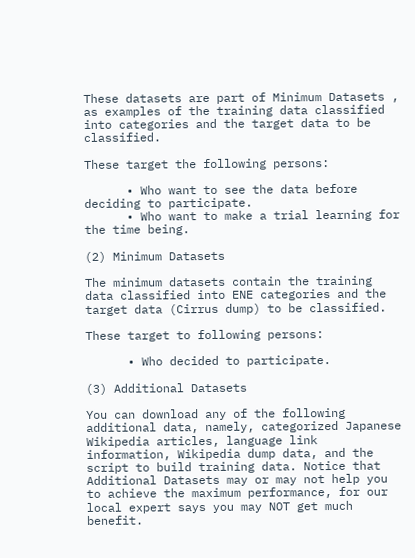These datasets are part of Minimum Datasets , as examples of the training data classified into categories and the target data to be classified.

These target the following persons:

      • Who want to see the data before deciding to participate.
      • Who want to make a trial learning for the time being.

(2) Minimum Datasets

The minimum datasets contain the training data classified into ENE categories and the target data (Cirrus dump) to be classified.

These target to following persons:

      • Who decided to participate.

(3) Additional Datasets

You can download any of the following additional data, namely, categorized Japanese Wikipedia articles, language link information, Wikipedia dump data, and the script to build training data. Notice that Additional Datasets may or may not help you to achieve the maximum performance, for our local expert says you may NOT get much benefit.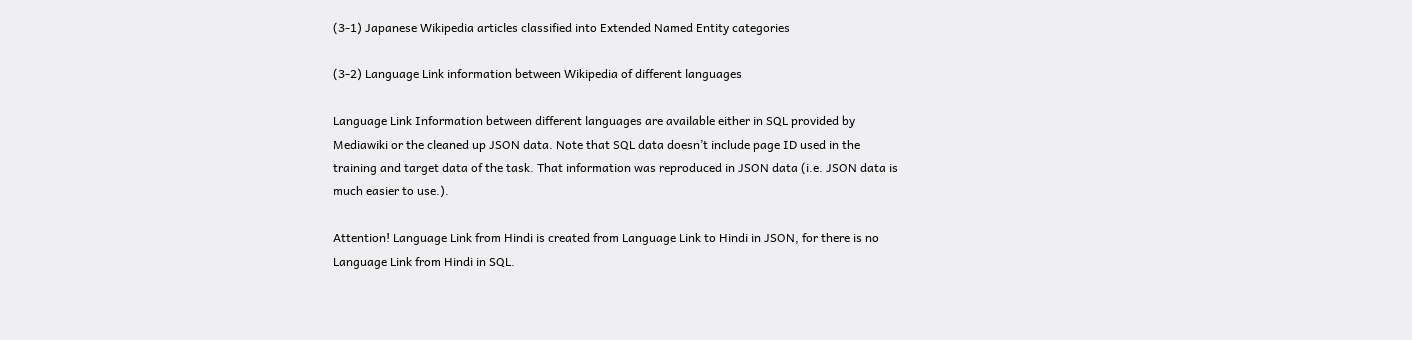(3-1) Japanese Wikipedia articles classified into Extended Named Entity categories

(3-2) Language Link information between Wikipedia of different languages

Language Link Information between different languages are available either in SQL provided by Mediawiki or the cleaned up JSON data. Note that SQL data doesn’t include page ID used in the training and target data of the task. That information was reproduced in JSON data (i.e. JSON data is much easier to use.).

Attention! Language Link from Hindi is created from Language Link to Hindi in JSON, for there is no Language Link from Hindi in SQL.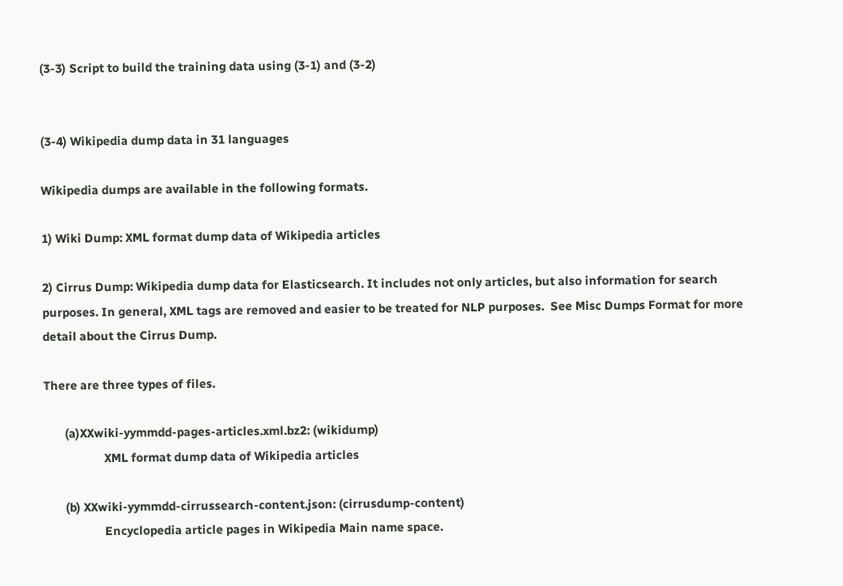(3-3) Script to build the training data using (3-1) and (3-2)


(3-4) Wikipedia dump data in 31 languages

Wikipedia dumps are available in the following formats.

1) Wiki Dump: XML format dump data of Wikipedia articles

2) Cirrus Dump: Wikipedia dump data for Elasticsearch. It includes not only articles, but also information for search purposes. In general, XML tags are removed and easier to be treated for NLP purposes.  See Misc Dumps Format for more detail about the Cirrus Dump.

There are three types of files.

       (a)XXwiki-yymmdd-pages-articles.xml.bz2: (wikidump)
                    XML format dump data of Wikipedia articles

       (b) XXwiki-yymmdd-cirrussearch-content.json: (cirrusdump-content)
                    Encyclopedia article pages in Wikipedia Main name space.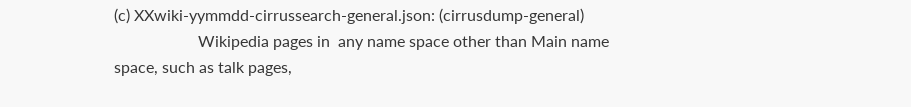(c) XXwiki-yymmdd-cirrussearch-general.json: (cirrusdump-general)
                     Wikipedia pages in  any name space other than Main name space, such as talk pages,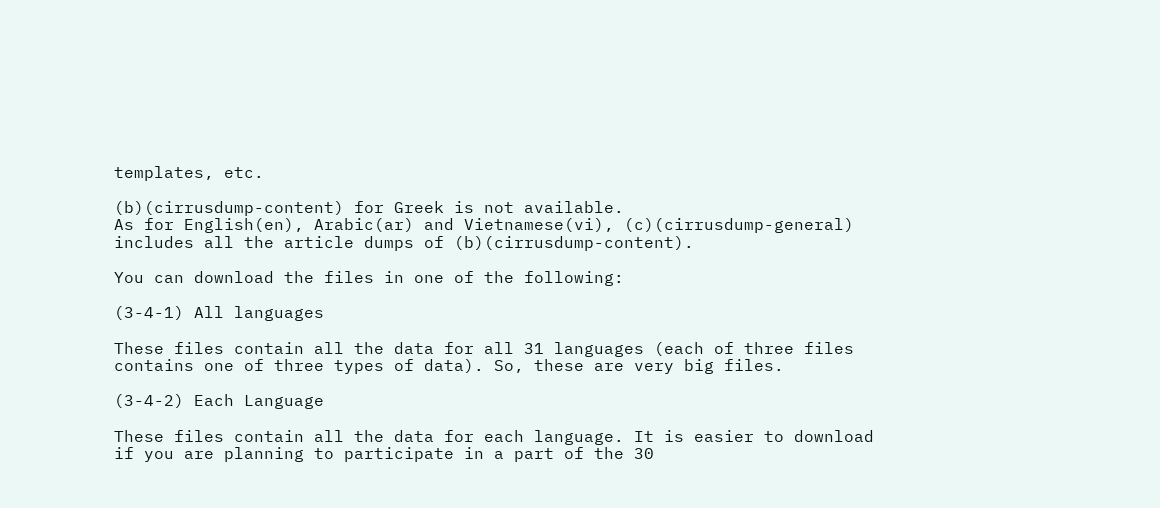templates, etc.

(b)(cirrusdump-content) for Greek is not available.
As for English(en), Arabic(ar) and Vietnamese(vi), (c)(cirrusdump-general) includes all the article dumps of (b)(cirrusdump-content).

You can download the files in one of the following:

(3-4-1) All languages

These files contain all the data for all 31 languages (each of three files contains one of three types of data). So, these are very big files.

(3-4-2) Each Language

These files contain all the data for each language. It is easier to download if you are planning to participate in a part of the 30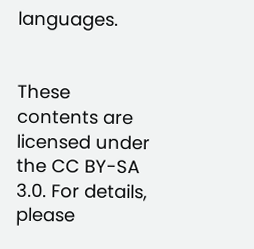languages.


These contents are  licensed under the CC BY-SA 3.0. For details, please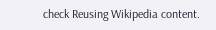check Reusing Wikipedia content.